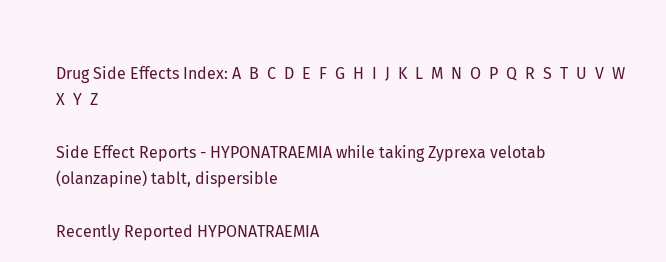Drug Side Effects Index: A  B  C  D  E  F  G  H  I  J  K  L  M  N  O  P  Q  R  S  T  U  V  W  X  Y  Z

Side Effect Reports - HYPONATRAEMIA while taking Zyprexa velotab (olanzapine) tablt, dispersible

Recently Reported HYPONATRAEMIA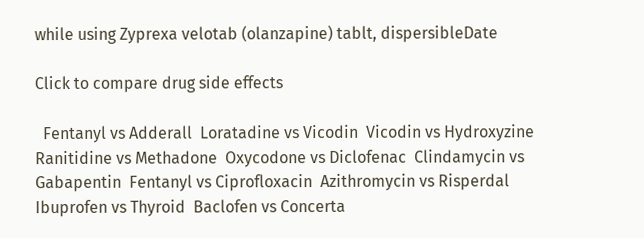while using Zyprexa velotab (olanzapine) tablt, dispersibleDate

Click to compare drug side effects

  Fentanyl vs Adderall  Loratadine vs Vicodin  Vicodin vs Hydroxyzine  Ranitidine vs Methadone  Oxycodone vs Diclofenac  Clindamycin vs Gabapentin  Fentanyl vs Ciprofloxacin  Azithromycin vs Risperdal  Ibuprofen vs Thyroid  Baclofen vs Concerta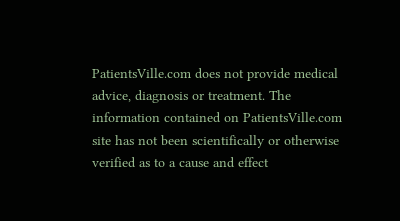PatientsVille.com does not provide medical advice, diagnosis or treatment. The information contained on PatientsVille.com site has not been scientifically or otherwise verified as to a cause and effect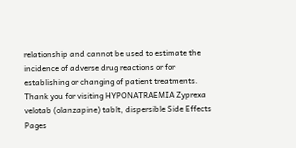relationship and cannot be used to estimate the incidence of adverse drug reactions or for establishing or changing of patient treatments. Thank you for visiting HYPONATRAEMIA Zyprexa velotab (olanzapine) tablt, dispersible Side Effects Pages